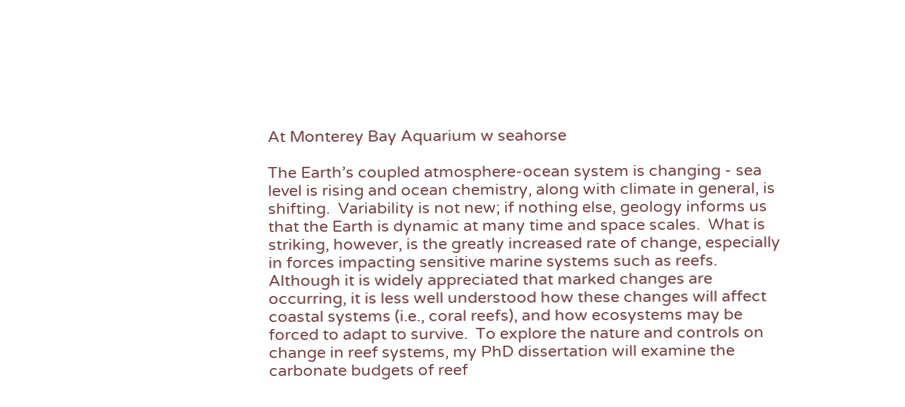At Monterey Bay Aquarium w seahorse

The Earth’s coupled atmosphere-ocean system is changing - sea level is rising and ocean chemistry, along with climate in general, is shifting.  Variability is not new; if nothing else, geology informs us that the Earth is dynamic at many time and space scales.  What is striking, however, is the greatly increased rate of change, especially in forces impacting sensitive marine systems such as reefs.  Although it is widely appreciated that marked changes are occurring, it is less well understood how these changes will affect coastal systems (i.e., coral reefs), and how ecosystems may be forced to adapt to survive.  To explore the nature and controls on change in reef systems, my PhD dissertation will examine the carbonate budgets of reef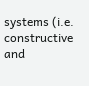systems (i.e. constructive and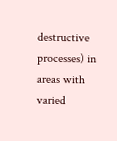destructive processes) in areas with varied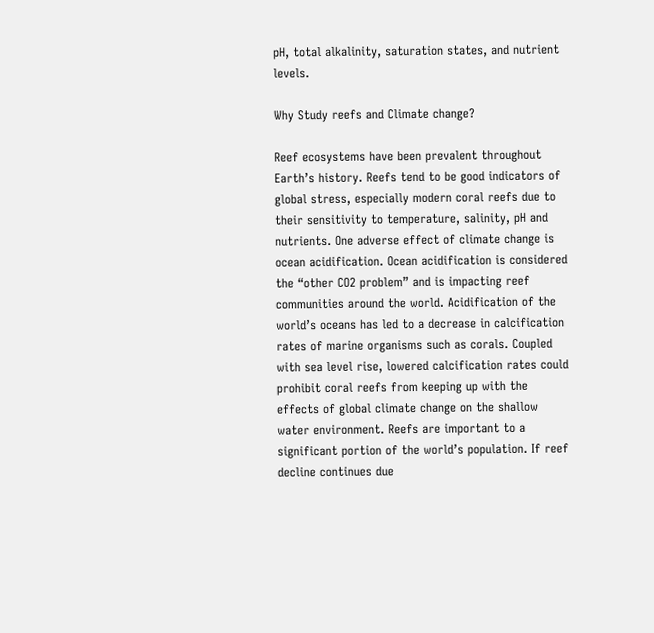pH, total alkalinity, saturation states, and nutrient levels.

Why Study reefs and Climate change?

Reef ecosystems have been prevalent throughout Earth’s history. Reefs tend to be good indicators of global stress, especially modern coral reefs due to their sensitivity to temperature, salinity, pH and nutrients. One adverse effect of climate change is ocean acidification. Ocean acidification is considered the “other CO2 problem” and is impacting reef communities around the world. Acidification of the world’s oceans has led to a decrease in calcification rates of marine organisms such as corals. Coupled with sea level rise, lowered calcification rates could prohibit coral reefs from keeping up with the effects of global climate change on the shallow water environment. Reefs are important to a significant portion of the world’s population. If reef decline continues due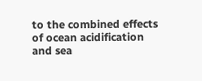to the combined effects of ocean acidification and sea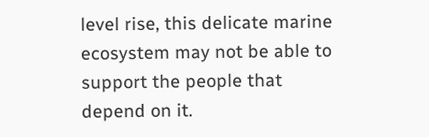level rise, this delicate marine ecosystem may not be able to support the people that depend on it.